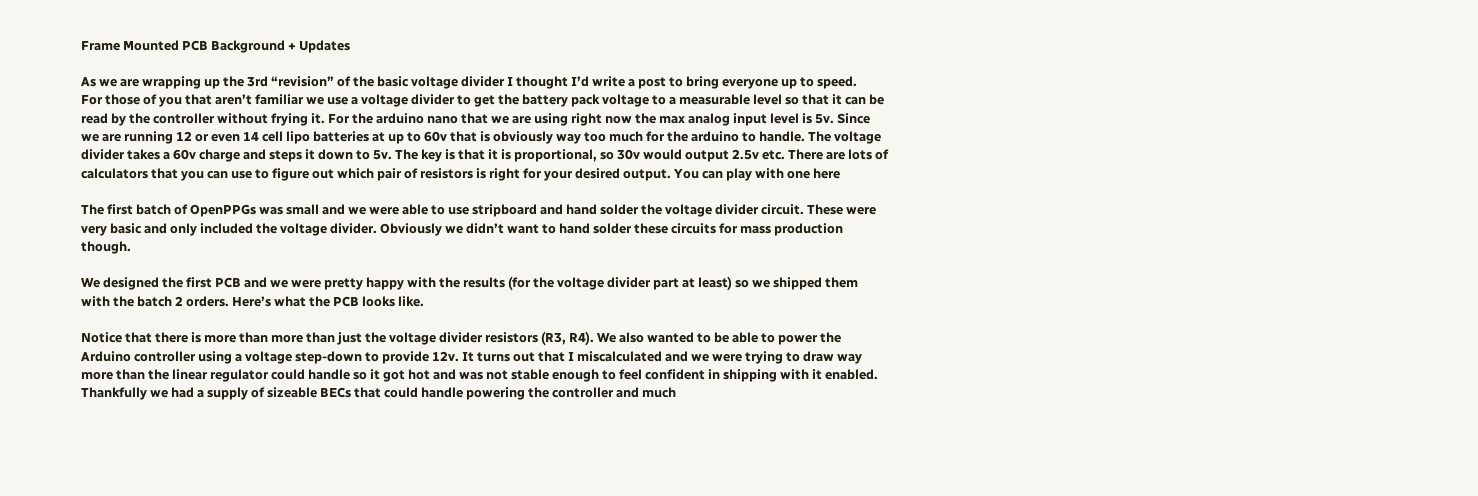Frame Mounted PCB Background + Updates

As we are wrapping up the 3rd “revision” of the basic voltage divider I thought I’d write a post to bring everyone up to speed.
For those of you that aren’t familiar we use a voltage divider to get the battery pack voltage to a measurable level so that it can be read by the controller without frying it. For the arduino nano that we are using right now the max analog input level is 5v. Since we are running 12 or even 14 cell lipo batteries at up to 60v that is obviously way too much for the arduino to handle. The voltage divider takes a 60v charge and steps it down to 5v. The key is that it is proportional, so 30v would output 2.5v etc. There are lots of calculators that you can use to figure out which pair of resistors is right for your desired output. You can play with one here

The first batch of OpenPPGs was small and we were able to use stripboard and hand solder the voltage divider circuit. These were very basic and only included the voltage divider. Obviously we didn’t want to hand solder these circuits for mass production though.

We designed the first PCB and we were pretty happy with the results (for the voltage divider part at least) so we shipped them with the batch 2 orders. Here’s what the PCB looks like.

Notice that there is more than more than just the voltage divider resistors (R3, R4). We also wanted to be able to power the Arduino controller using a voltage step-down to provide 12v. It turns out that I miscalculated and we were trying to draw way more than the linear regulator could handle so it got hot and was not stable enough to feel confident in shipping with it enabled.
Thankfully we had a supply of sizeable BECs that could handle powering the controller and much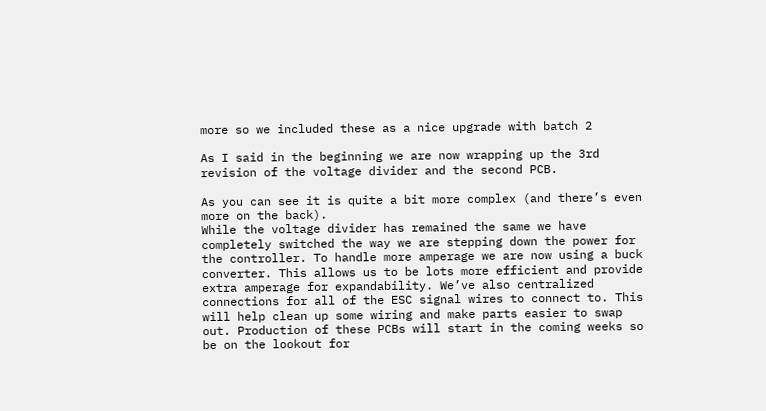more so we included these as a nice upgrade with batch 2

As I said in the beginning we are now wrapping up the 3rd revision of the voltage divider and the second PCB.

As you can see it is quite a bit more complex (and there’s even more on the back).
While the voltage divider has remained the same we have completely switched the way we are stepping down the power for the controller. To handle more amperage we are now using a buck converter. This allows us to be lots more efficient and provide extra amperage for expandability. We’ve also centralized connections for all of the ESC signal wires to connect to. This will help clean up some wiring and make parts easier to swap out. Production of these PCBs will start in the coming weeks so be on the lookout for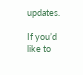updates.

If you’d like to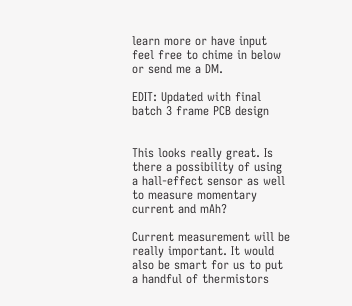learn more or have input feel free to chime in below or send me a DM.

EDIT: Updated with final batch 3 frame PCB design


This looks really great. Is there a possibility of using a hall-effect sensor as well to measure momentary current and mAh?

Current measurement will be really important. It would also be smart for us to put a handful of thermistors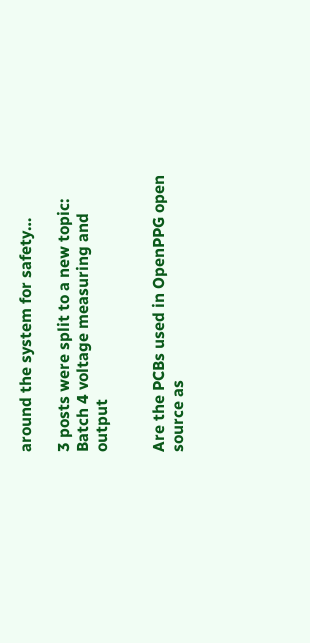around the system for safety…

3 posts were split to a new topic: Batch 4 voltage measuring and output


Are the PCBs used in OpenPPG open source as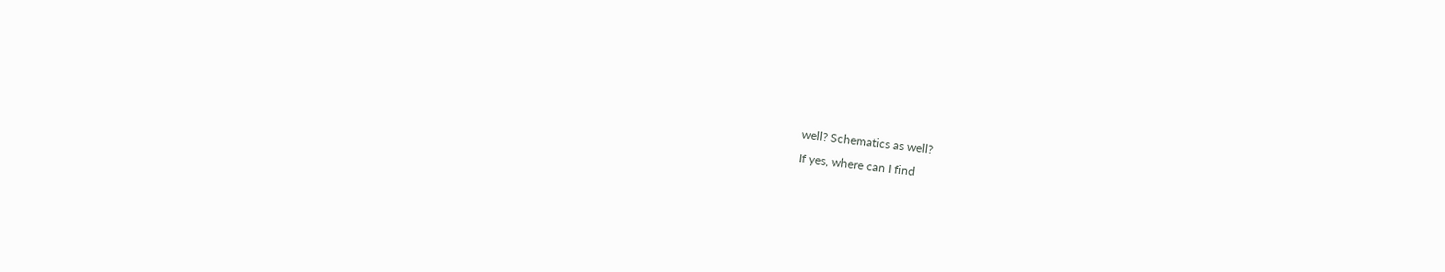well? Schematics as well?
If yes, where can I find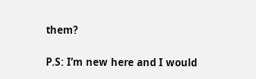them?

P.S: I’m new here and I would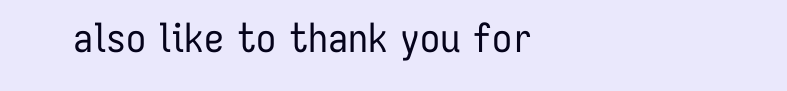also like to thank you for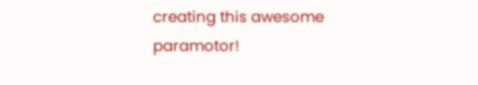creating this awesome paramotor!